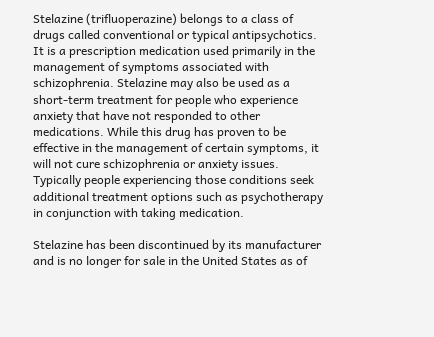Stelazine (trifluoperazine) belongs to a class of drugs called conventional or typical antipsychotics. It is a prescription medication used primarily in the management of symptoms associated with schizophrenia. Stelazine may also be used as a short-term treatment for people who experience anxiety that have not responded to other medications. While this drug has proven to be effective in the management of certain symptoms, it will not cure schizophrenia or anxiety issues. Typically people experiencing those conditions seek additional treatment options such as psychotherapy in conjunction with taking medication.

Stelazine has been discontinued by its manufacturer and is no longer for sale in the United States as of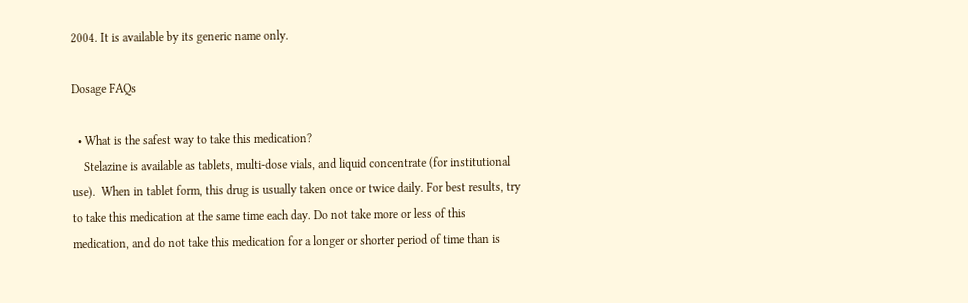2004. It is available by its generic name only.

Dosage FAQs

  • What is the safest way to take this medication?
    Stelazine is available as tablets, multi-dose vials, and liquid concentrate (for institutional use).  When in tablet form, this drug is usually taken once or twice daily. For best results, try to take this medication at the same time each day. Do not take more or less of this medication, and do not take this medication for a longer or shorter period of time than is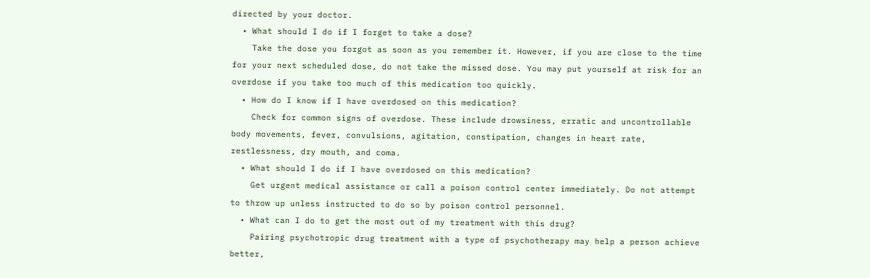directed by your doctor.
  • What should I do if I forget to take a dose?
    Take the dose you forgot as soon as you remember it. However, if you are close to the time for your next scheduled dose, do not take the missed dose. You may put yourself at risk for an overdose if you take too much of this medication too quickly.
  • How do I know if I have overdosed on this medication?
    Check for common signs of overdose. These include drowsiness, erratic and uncontrollable body movements, fever, convulsions, agitation, constipation, changes in heart rate, restlessness, dry mouth, and coma.
  • What should I do if I have overdosed on this medication?
    Get urgent medical assistance or call a poison control center immediately. Do not attempt to throw up unless instructed to do so by poison control personnel.
  • What can I do to get the most out of my treatment with this drug?
    Pairing psychotropic drug treatment with a type of psychotherapy may help a person achieve better,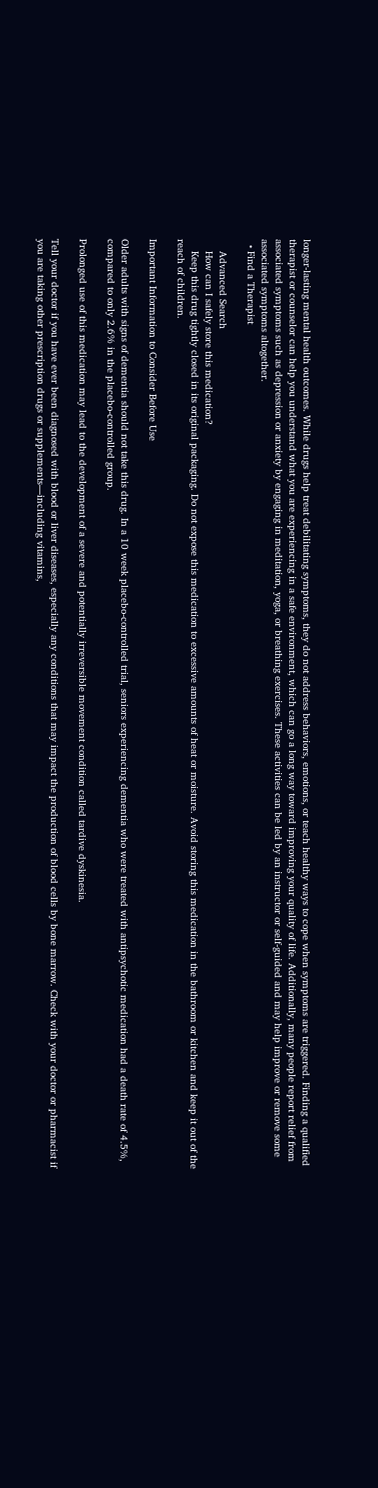longer-lasting mental health outcomes. While drugs help treat debilitating symptoms, they do not address behaviors, emotions, or teach healthy ways to cope when symptoms are triggered. Finding a qualified therapist or counselor can help you understand what you are experiencing in a safe environment, which can go a long way toward improving your quality of life. Additionally, many people report relief from associated symptoms such as depression or anxiety by engaging in meditation, yoga, or breathing exercises. These activities can be led by an instructor or self-guided and may help improve or remove some associated symptoms altogether.
  • Find a Therapist

    Advanced Search
    How can I safely store this medication?
    Keep this drug tightly closed in its original packaging. Do not expose this medication to excessive amounts of heat or moisture. Avoid storing this medication in the bathroom or kitchen and keep it out of the reach of children.

Important Information to Consider Before Use

Older adults with signs of dementia should not take this drug. In a 10 week placebo-controlled trial, seniors experiencing dementia who were treated with antipsychotic medication had a death rate of 4.5%, compared to only 2.6% in the placebo-controlled group.

Prolonged use of this medication may lead to the development of a severe and potentially irreversible movement condition called tardive dyskinesia.

Tell your doctor if you have ever been diagnosed with blood or liver diseases, especially any conditions that may impact the production of blood cells by bone marrow. Check with your doctor or pharmacist if you are taking other prescription drugs or supplements—including vitamins,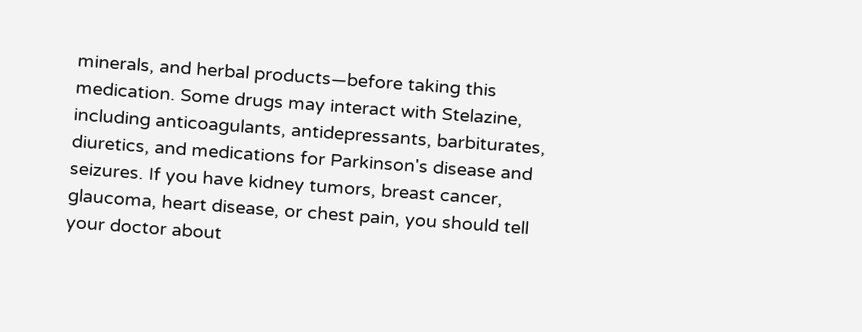minerals, and herbal products—before taking this medication. Some drugs may interact with Stelazine, including anticoagulants, antidepressants, barbiturates, diuretics, and medications for Parkinson's disease and seizures. If you have kidney tumors, breast cancer, glaucoma, heart disease, or chest pain, you should tell your doctor about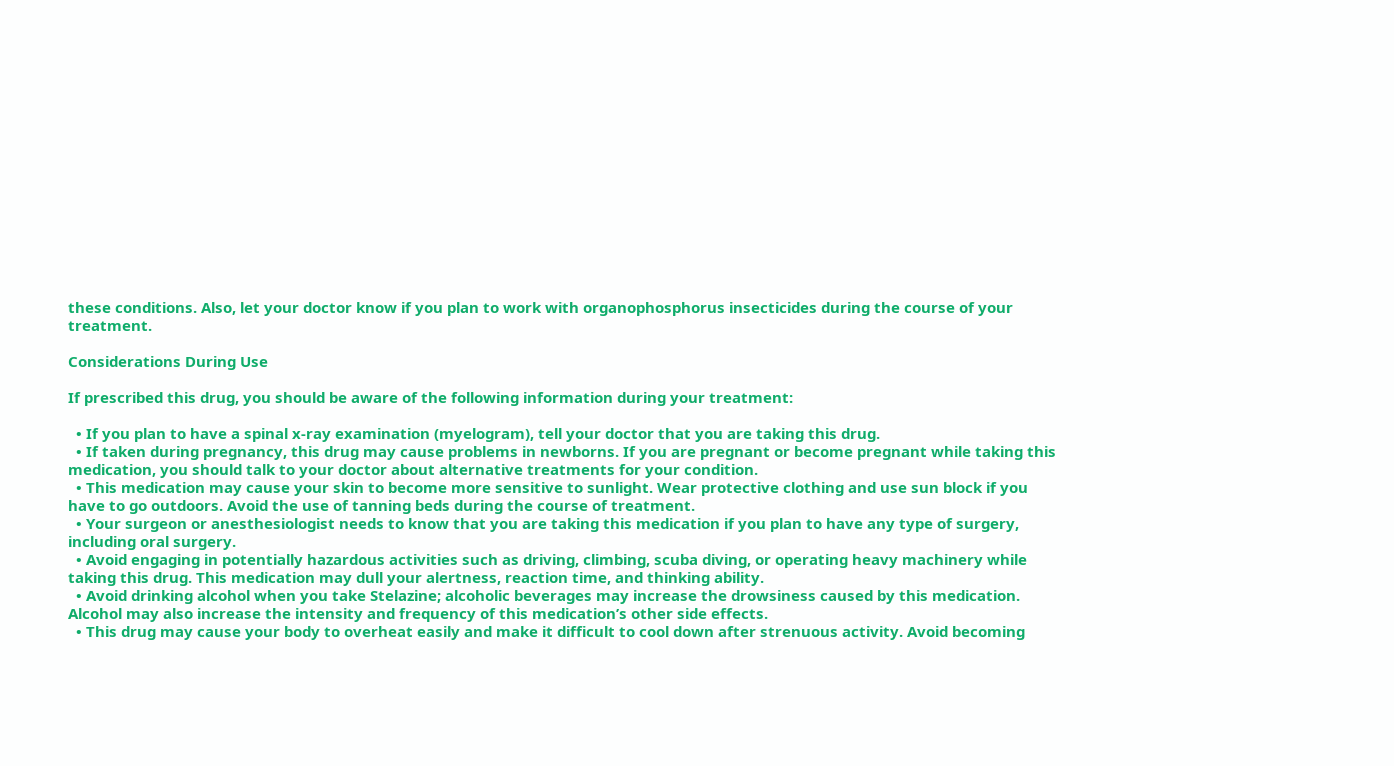these conditions. Also, let your doctor know if you plan to work with organophosphorus insecticides during the course of your treatment.

Considerations During Use

If prescribed this drug, you should be aware of the following information during your treatment:

  • If you plan to have a spinal x-ray examination (myelogram), tell your doctor that you are taking this drug.
  • If taken during pregnancy, this drug may cause problems in newborns. If you are pregnant or become pregnant while taking this medication, you should talk to your doctor about alternative treatments for your condition.
  • This medication may cause your skin to become more sensitive to sunlight. Wear protective clothing and use sun block if you have to go outdoors. Avoid the use of tanning beds during the course of treatment.
  • Your surgeon or anesthesiologist needs to know that you are taking this medication if you plan to have any type of surgery, including oral surgery.
  • Avoid engaging in potentially hazardous activities such as driving, climbing, scuba diving, or operating heavy machinery while taking this drug. This medication may dull your alertness, reaction time, and thinking ability.
  • Avoid drinking alcohol when you take Stelazine; alcoholic beverages may increase the drowsiness caused by this medication. Alcohol may also increase the intensity and frequency of this medication’s other side effects.
  • This drug may cause your body to overheat easily and make it difficult to cool down after strenuous activity. Avoid becoming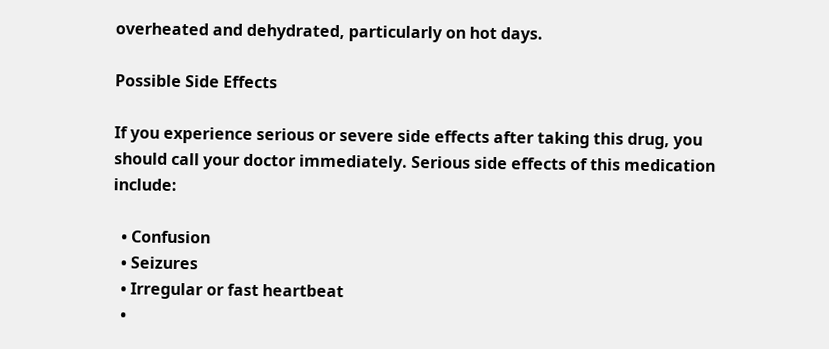overheated and dehydrated, particularly on hot days.

Possible Side Effects

If you experience serious or severe side effects after taking this drug, you should call your doctor immediately. Serious side effects of this medication include:

  • Confusion
  • Seizures
  • Irregular or fast heartbeat
  •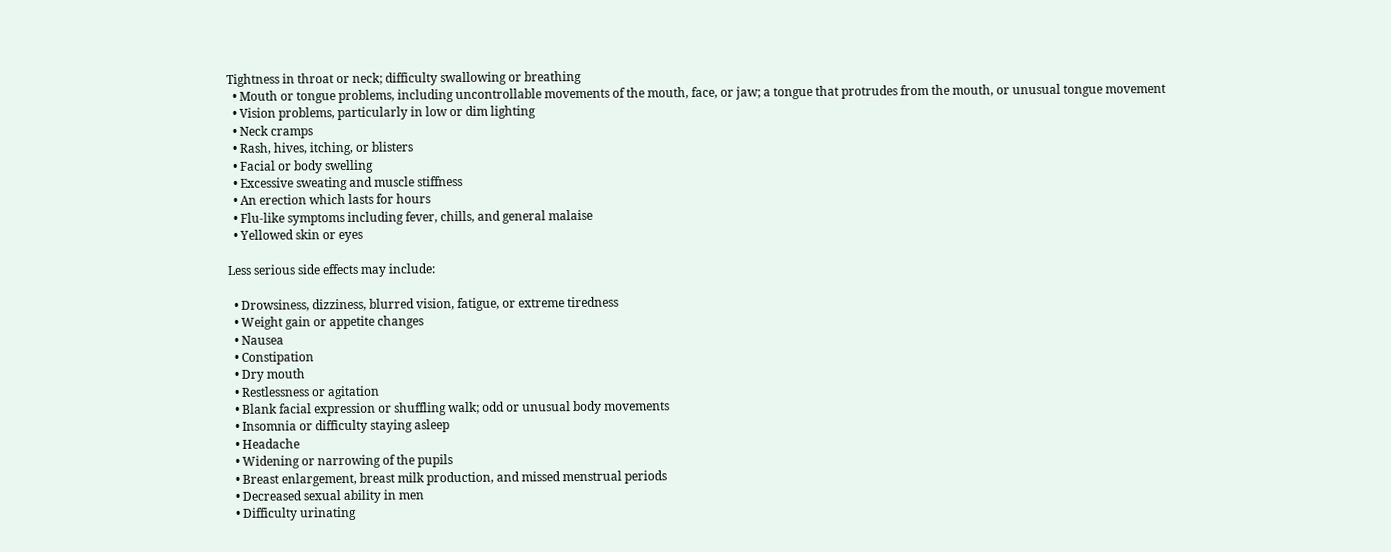Tightness in throat or neck; difficulty swallowing or breathing
  • Mouth or tongue problems, including uncontrollable movements of the mouth, face, or jaw; a tongue that protrudes from the mouth, or unusual tongue movement
  • Vision problems, particularly in low or dim lighting
  • Neck cramps
  • Rash, hives, itching, or blisters
  • Facial or body swelling
  • Excessive sweating and muscle stiffness
  • An erection which lasts for hours
  • Flu-like symptoms including fever, chills, and general malaise
  • Yellowed skin or eyes

Less serious side effects may include:

  • Drowsiness, dizziness, blurred vision, fatigue, or extreme tiredness
  • Weight gain or appetite changes
  • Nausea
  • Constipation
  • Dry mouth
  • Restlessness or agitation
  • Blank facial expression or shuffling walk; odd or unusual body movements
  • Insomnia or difficulty staying asleep
  • Headache
  • Widening or narrowing of the pupils
  • Breast enlargement, breast milk production, and missed menstrual periods
  • Decreased sexual ability in men
  • Difficulty urinating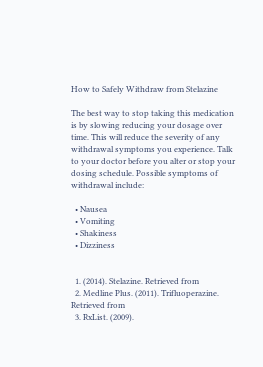How to Safely Withdraw from Stelazine

The best way to stop taking this medication is by slowing reducing your dosage over time. This will reduce the severity of any withdrawal symptoms you experience. Talk to your doctor before you alter or stop your dosing schedule. Possible symptoms of withdrawal include:

  • Nausea
  • Vomiting
  • Shakiness
  • Dizziness


  1. (2014). Stelazine. Retrieved from
  2. Medline Plus. (2011). Trifluoperazine. Retrieved from
  3. RxList. (2009).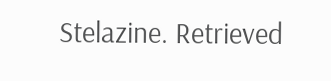Stelazine. Retrieved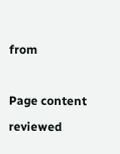from

Page content reviewed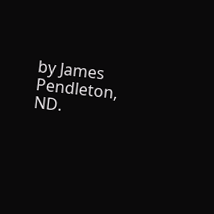by James Pendleton, ND.